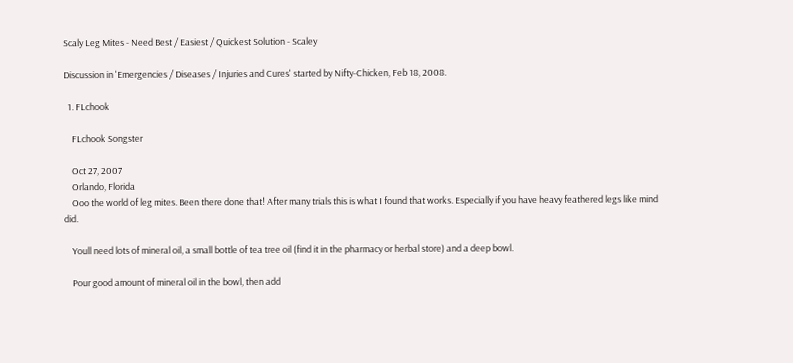Scaly Leg Mites - Need Best / Easiest / Quickest Solution - Scaley

Discussion in 'Emergencies / Diseases / Injuries and Cures' started by Nifty-Chicken, Feb 18, 2008.

  1. FLchook

    FLchook Songster

    Oct 27, 2007
    Orlando, Florida
    Ooo the world of leg mites. Been there done that! After many trials this is what I found that works. Especially if you have heavy feathered legs like mind did.

    Youll need lots of mineral oil, a small bottle of tea tree oil (find it in the pharmacy or herbal store) and a deep bowl.

    Pour good amount of mineral oil in the bowl, then add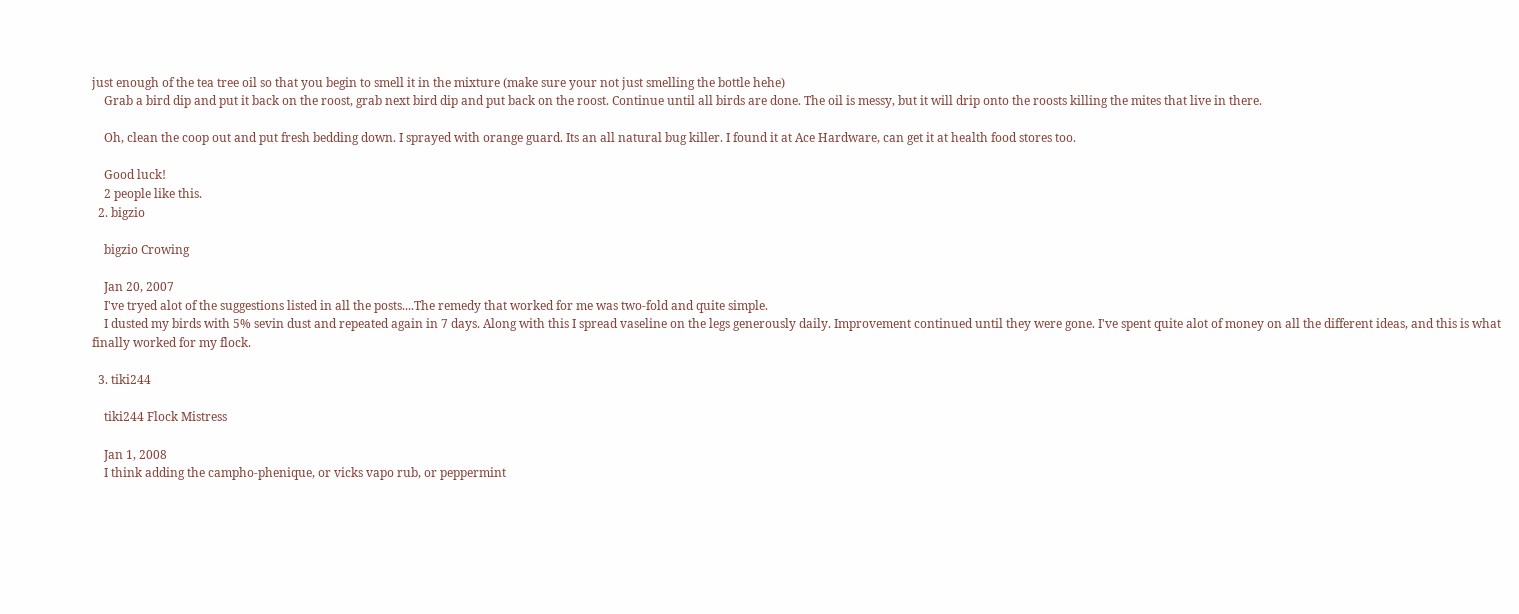just enough of the tea tree oil so that you begin to smell it in the mixture (make sure your not just smelling the bottle hehe)
    Grab a bird dip and put it back on the roost, grab next bird dip and put back on the roost. Continue until all birds are done. The oil is messy, but it will drip onto the roosts killing the mites that live in there.

    Oh, clean the coop out and put fresh bedding down. I sprayed with orange guard. Its an all natural bug killer. I found it at Ace Hardware, can get it at health food stores too.

    Good luck!
    2 people like this.
  2. bigzio

    bigzio Crowing

    Jan 20, 2007
    I've tryed alot of the suggestions listed in all the posts....The remedy that worked for me was two-fold and quite simple.
    I dusted my birds with 5% sevin dust and repeated again in 7 days. Along with this I spread vaseline on the legs generously daily. Improvement continued until they were gone. I've spent quite alot of money on all the different ideas, and this is what finally worked for my flock.

  3. tiki244

    tiki244 Flock Mistress

    Jan 1, 2008
    I think adding the campho-phenique, or vicks vapo rub, or peppermint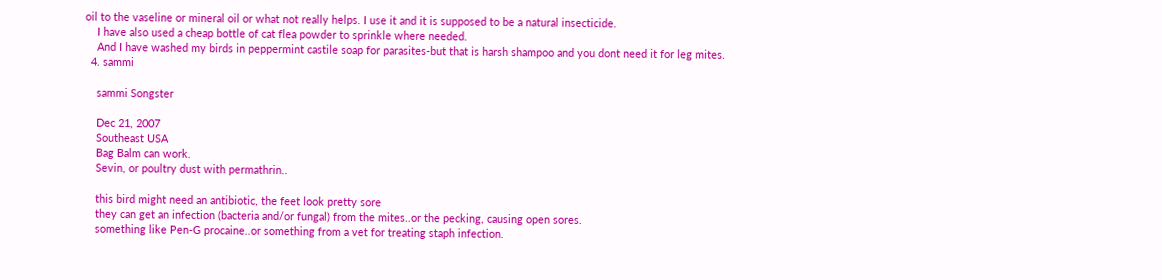oil to the vaseline or mineral oil or what not really helps. I use it and it is supposed to be a natural insecticide.
    I have also used a cheap bottle of cat flea powder to sprinkle where needed.
    And I have washed my birds in peppermint castile soap for parasites-but that is harsh shampoo and you dont need it for leg mites.
  4. sammi

    sammi Songster

    Dec 21, 2007
    Southeast USA
    Bag Balm can work.
    Sevin, or poultry dust with permathrin..

    this bird might need an antibiotic, the feet look pretty sore
    they can get an infection (bacteria and/or fungal) from the mites..or the pecking, causing open sores.
    something like Pen-G procaine..or something from a vet for treating staph infection.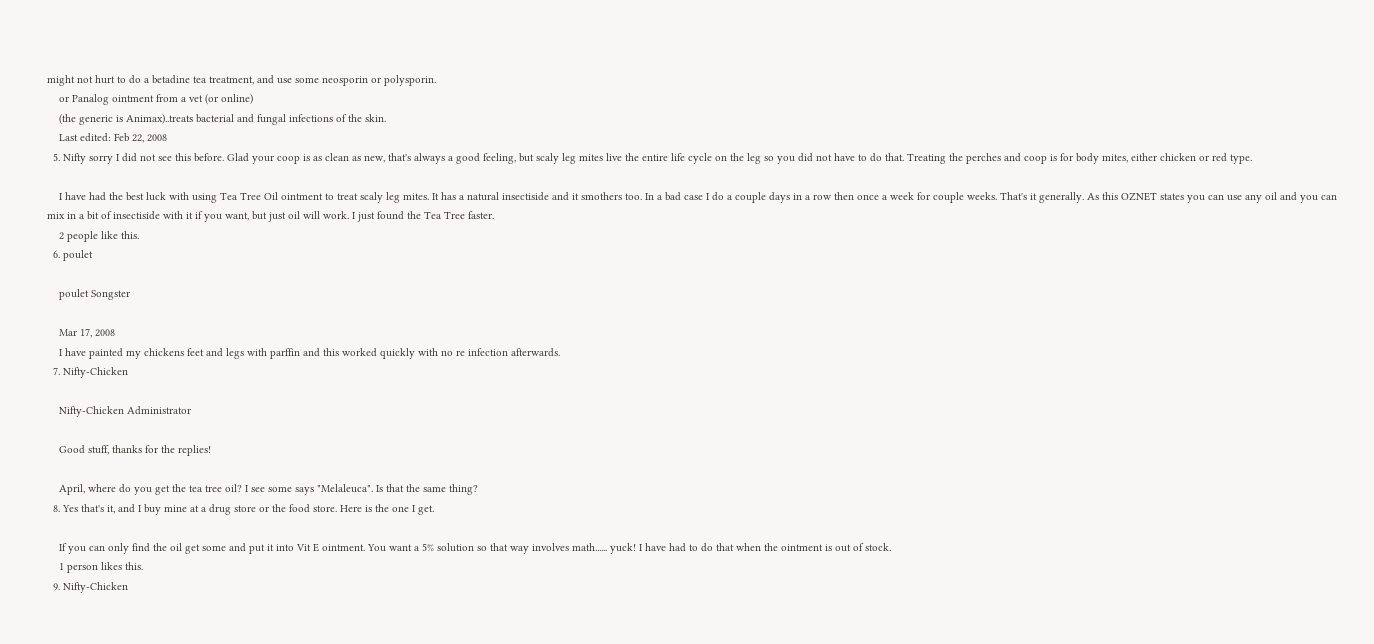might not hurt to do a betadine tea treatment, and use some neosporin or polysporin.
    or Panalog ointment from a vet (or online)
    (the generic is Animax)..treats bacterial and fungal infections of the skin.
    Last edited: Feb 22, 2008
  5. Nifty sorry I did not see this before. Glad your coop is as clean as new, that's always a good feeling, but scaly leg mites live the entire life cycle on the leg so you did not have to do that. Treating the perches and coop is for body mites, either chicken or red type.

    I have had the best luck with using Tea Tree Oil ointment to treat scaly leg mites. It has a natural insectiside and it smothers too. In a bad case I do a couple days in a row then once a week for couple weeks. That's it generally. As this OZNET states you can use any oil and you can mix in a bit of insectiside with it if you want, but just oil will work. I just found the Tea Tree faster.
    2 people like this.
  6. poulet

    poulet Songster

    Mar 17, 2008
    I have painted my chickens feet and legs with parffin and this worked quickly with no re infection afterwards.
  7. Nifty-Chicken

    Nifty-Chicken Administrator

    Good stuff, thanks for the replies!

    April, where do you get the tea tree oil? I see some says "Melaleuca". Is that the same thing?
  8. Yes that's it, and I buy mine at a drug store or the food store. Here is the one I get.

    If you can only find the oil get some and put it into Vit E ointment. You want a 5% solution so that way involves math...... yuck! I have had to do that when the ointment is out of stock.
    1 person likes this.
  9. Nifty-Chicken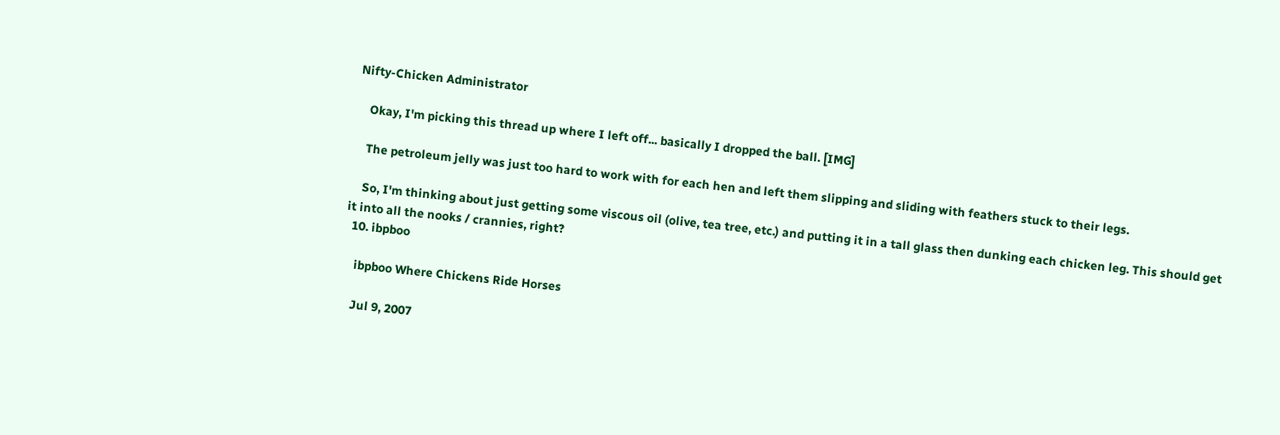Nifty-Chicken Administrator

    Okay, I'm picking this thread up where I left off... basically I dropped the ball. [IMG]

    The petroleum jelly was just too hard to work with for each hen and left them slipping and sliding with feathers stuck to their legs.

    So, I'm thinking about just getting some viscous oil (olive, tea tree, etc.) and putting it in a tall glass then dunking each chicken leg. This should get it into all the nooks / crannies, right?
  10. ibpboo

    ibpboo Where Chickens Ride Horses

    Jul 9, 2007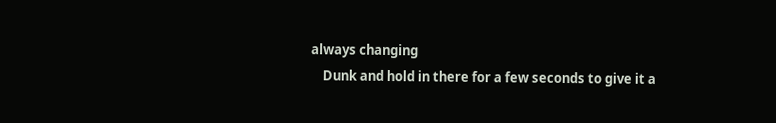always changing
    Dunk and hold in there for a few seconds to give it a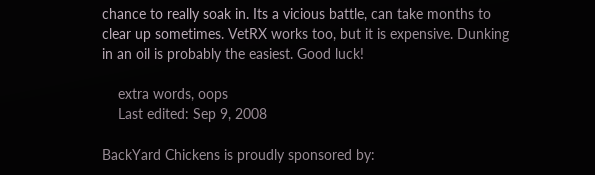chance to really soak in. Its a vicious battle, can take months to clear up sometimes. VetRX works too, but it is expensive. Dunking in an oil is probably the easiest. Good luck!

    extra words, oops
    Last edited: Sep 9, 2008

BackYard Chickens is proudly sponsored by: